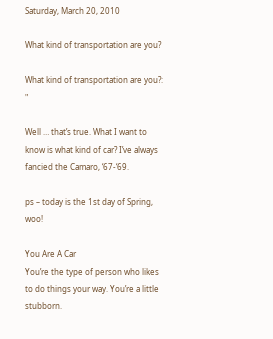Saturday, March 20, 2010

What kind of transportation are you?

What kind of transportation are you?: "

Well … that’s true. What I want to know is what kind of car? I’ve always fancied the Camaro, ‘67-‘69.

ps – today is the 1st day of Spring, woo!

You Are A Car
You’re the type of person who likes to do things your way. You’re a little stubborn.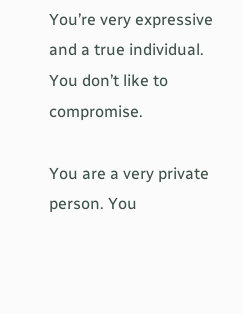You’re very expressive and a true individual. You don’t like to compromise.

You are a very private person. You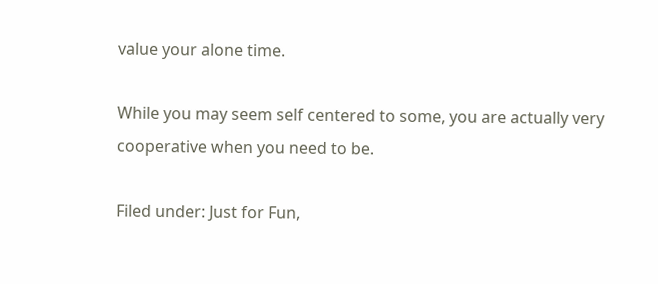value your alone time.

While you may seem self centered to some, you are actually very cooperative when you need to be.

Filed under: Just for Fun,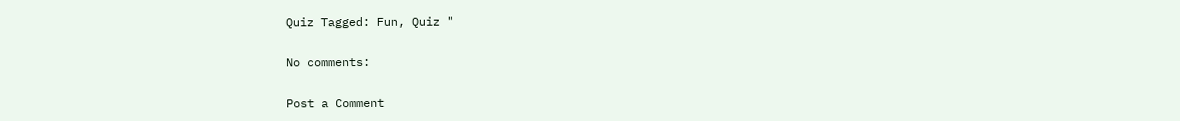Quiz Tagged: Fun, Quiz "

No comments:

Post a Comment